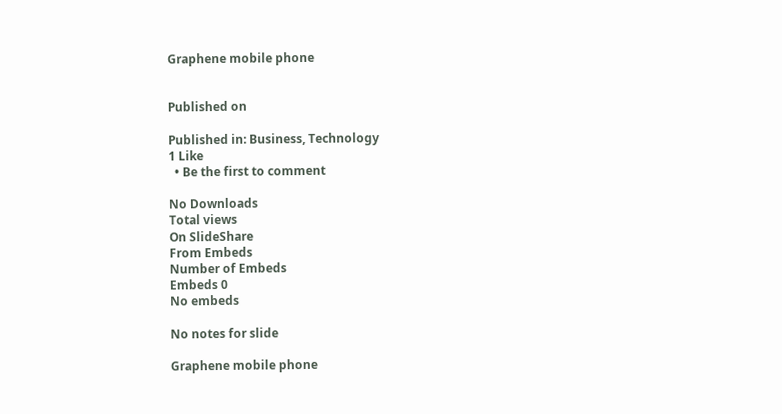Graphene mobile phone


Published on

Published in: Business, Technology
1 Like
  • Be the first to comment

No Downloads
Total views
On SlideShare
From Embeds
Number of Embeds
Embeds 0
No embeds

No notes for slide

Graphene mobile phone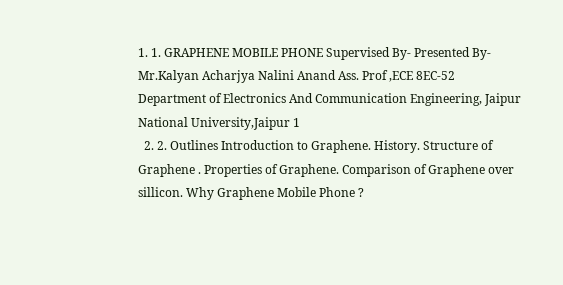1. 1. GRAPHENE MOBILE PHONE Supervised By- Presented By- Mr.Kalyan Acharjya Nalini Anand Ass. Prof ,ECE 8EC-52 Department of Electronics And Communication Engineering, Jaipur National University,Jaipur 1
  2. 2. Outlines Introduction to Graphene. History. Structure of Graphene . Properties of Graphene. Comparison of Graphene over sillicon. Why Graphene Mobile Phone ?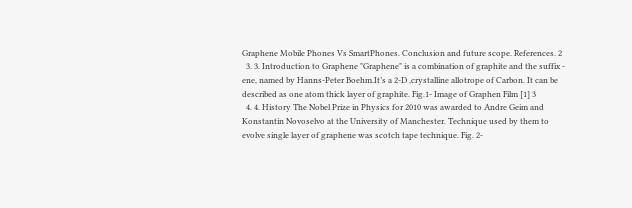Graphene Mobile Phones Vs SmartPhones. Conclusion and future scope. References. 2
  3. 3. Introduction to Graphene "Graphene" is a combination of graphite and the suffix - ene, named by Hanns-Peter Boehm.It’s a 2-D ,crystalline allotrope of Carbon. It can be described as one atom thick layer of graphite. Fig.1- Image of Graphen Film [1] 3
  4. 4. History The Nobel Prize in Physics for 2010 was awarded to Andre Geim and Konstantin Novoselvo at the University of Manchester. Technique used by them to evolve single layer of graphene was scotch tape technique. Fig. 2-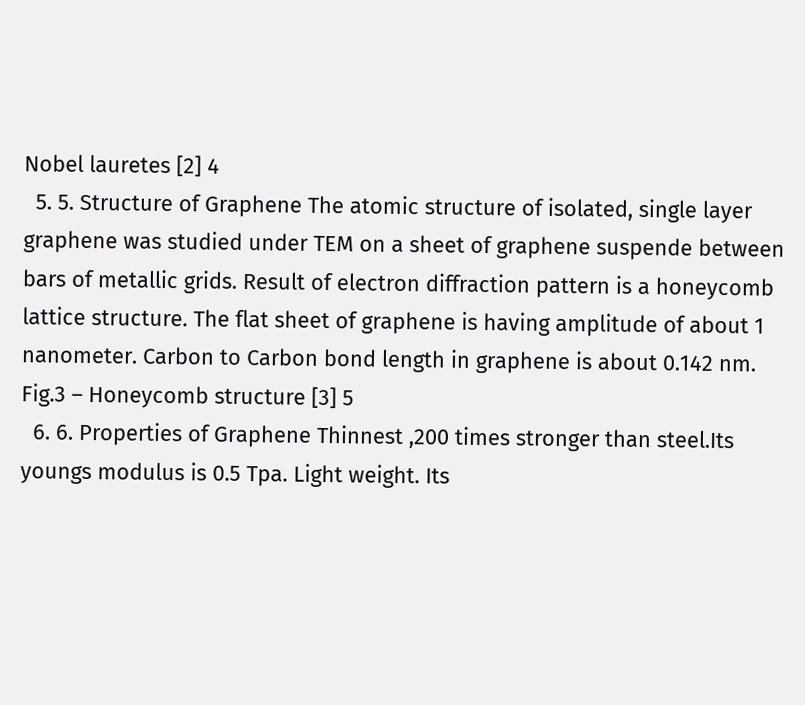Nobel lauretes [2] 4
  5. 5. Structure of Graphene The atomic structure of isolated, single layer graphene was studied under TEM on a sheet of graphene suspende between bars of metallic grids. Result of electron diffraction pattern is a honeycomb lattice structure. The flat sheet of graphene is having amplitude of about 1 nanometer. Carbon to Carbon bond length in graphene is about 0.142 nm. Fig.3 – Honeycomb structure [3] 5
  6. 6. Properties of Graphene Thinnest ,200 times stronger than steel.Its youngs modulus is 0.5 Tpa. Light weight. Its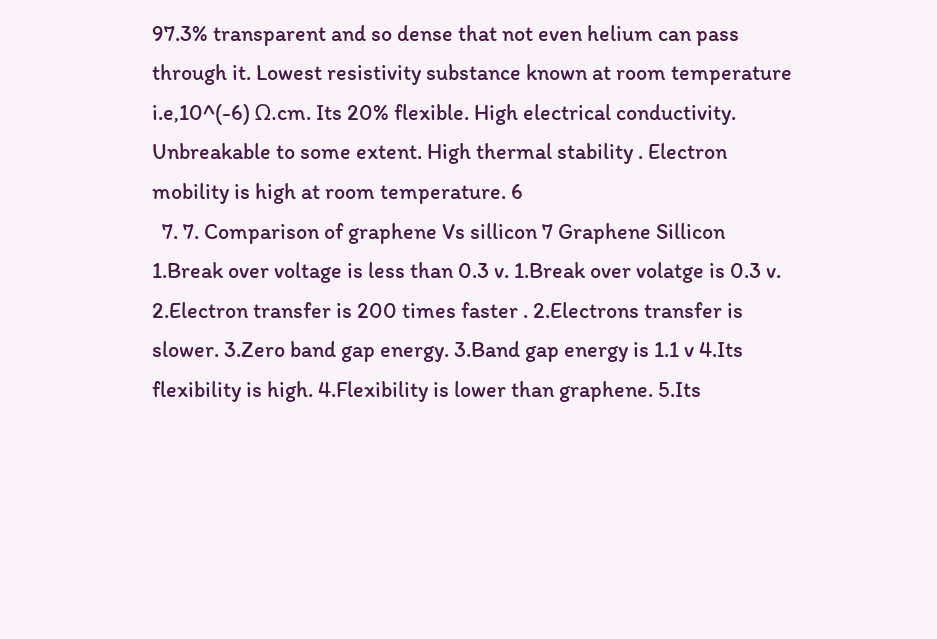97.3% transparent and so dense that not even helium can pass through it. Lowest resistivity substance known at room temperature i.e,10^(-6) Ω.cm. Its 20% flexible. High electrical conductivity. Unbreakable to some extent. High thermal stability . Electron mobility is high at room temperature. 6
  7. 7. Comparison of graphene Vs sillicon 7 Graphene Sillicon 1.Break over voltage is less than 0.3 v. 1.Break over volatge is 0.3 v. 2.Electron transfer is 200 times faster . 2.Electrons transfer is slower. 3.Zero band gap energy. 3.Band gap energy is 1.1 v 4.Its flexibility is high. 4.Flexibility is lower than graphene. 5.Its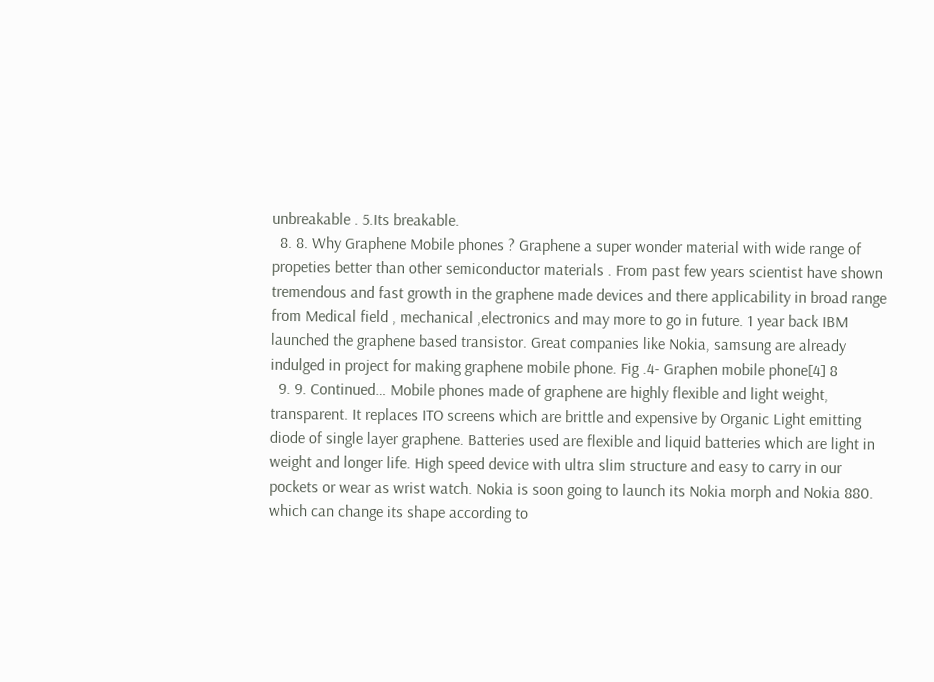unbreakable . 5.Its breakable.
  8. 8. Why Graphene Mobile phones ? Graphene a super wonder material with wide range of propeties better than other semiconductor materials . From past few years scientist have shown tremendous and fast growth in the graphene made devices and there applicability in broad range from Medical field , mechanical ,electronics and may more to go in future. 1 year back IBM launched the graphene based transistor. Great companies like Nokia, samsung are already indulged in project for making graphene mobile phone. Fig .4- Graphen mobile phone[4] 8
  9. 9. Continued… Mobile phones made of graphene are highly flexible and light weight, transparent. It replaces ITO screens which are brittle and expensive by Organic Light emitting diode of single layer graphene. Batteries used are flexible and liquid batteries which are light in weight and longer life. High speed device with ultra slim structure and easy to carry in our pockets or wear as wrist watch. Nokia is soon going to launch its Nokia morph and Nokia 880. which can change its shape according to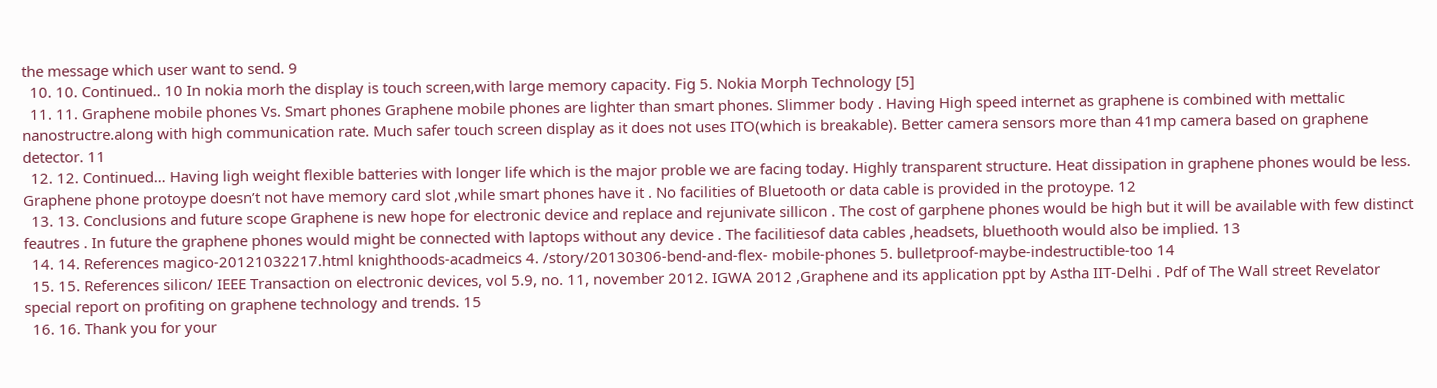the message which user want to send. 9
  10. 10. Continued.. 10 In nokia morh the display is touch screen,with large memory capacity. Fig 5. Nokia Morph Technology [5]
  11. 11. Graphene mobile phones Vs. Smart phones Graphene mobile phones are lighter than smart phones. Slimmer body . Having High speed internet as graphene is combined with mettalic nanostructre.along with high communication rate. Much safer touch screen display as it does not uses ITO(which is breakable). Better camera sensors more than 41mp camera based on graphene detector. 11
  12. 12. Continued… Having ligh weight flexible batteries with longer life which is the major proble we are facing today. Highly transparent structure. Heat dissipation in graphene phones would be less. Graphene phone protoype doesn’t not have memory card slot ,while smart phones have it . No facilities of Bluetooth or data cable is provided in the protoype. 12
  13. 13. Conclusions and future scope Graphene is new hope for electronic device and replace and rejunivate sillicon . The cost of garphene phones would be high but it will be available with few distinct feautres . In future the graphene phones would might be connected with laptops without any device . The facilitiesof data cables ,headsets, bluethooth would also be implied. 13
  14. 14. References magico-20121032217.html knighthoods-acadmeics 4. /story/20130306-bend-and-flex- mobile-phones 5. bulletproof-maybe-indestructible-too 14
  15. 15. References silicon/ IEEE Transaction on electronic devices, vol 5.9, no. 11, november 2012. IGWA 2012 ,Graphene and its application ppt by Astha IIT-Delhi . Pdf of The Wall street Revelator special report on profiting on graphene technology and trends. 15
  16. 16. Thank you for your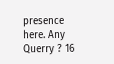presence here. Any Querry ? 16